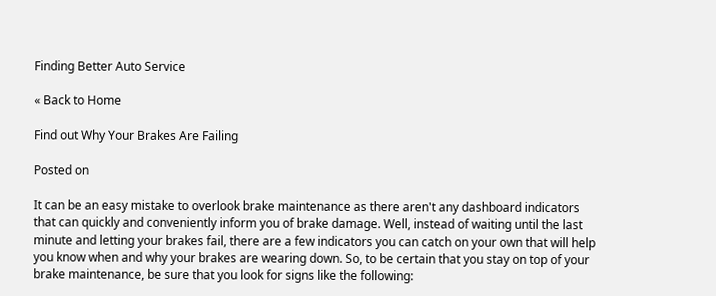Finding Better Auto Service

« Back to Home

Find out Why Your Brakes Are Failing

Posted on

It can be an easy mistake to overlook brake maintenance as there aren't any dashboard indicators that can quickly and conveniently inform you of brake damage. Well, instead of waiting until the last minute and letting your brakes fail, there are a few indicators you can catch on your own that will help you know when and why your brakes are wearing down. So, to be certain that you stay on top of your brake maintenance, be sure that you look for signs like the following: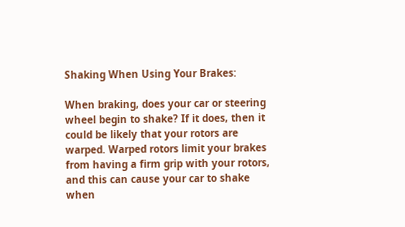Shaking When Using Your Brakes:

When braking, does your car or steering wheel begin to shake? If it does, then it could be likely that your rotors are warped. Warped rotors limit your brakes from having a firm grip with your rotors, and this can cause your car to shake when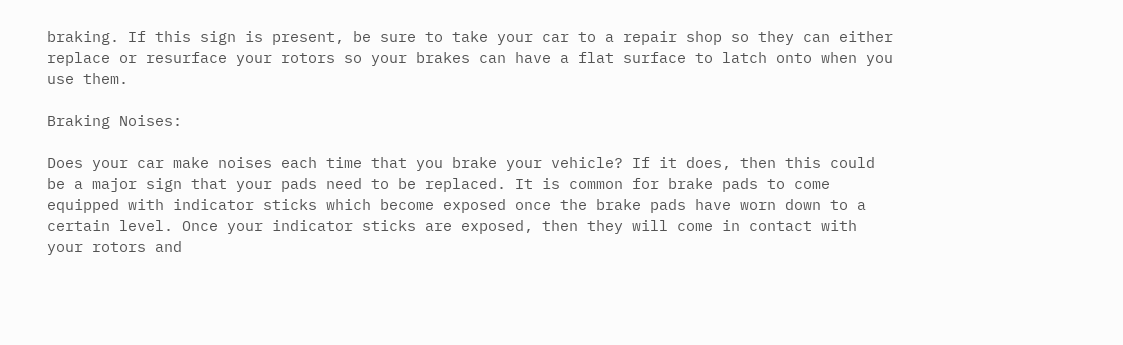braking. If this sign is present, be sure to take your car to a repair shop so they can either replace or resurface your rotors so your brakes can have a flat surface to latch onto when you use them.

Braking Noises:

Does your car make noises each time that you brake your vehicle? If it does, then this could be a major sign that your pads need to be replaced. It is common for brake pads to come equipped with indicator sticks which become exposed once the brake pads have worn down to a certain level. Once your indicator sticks are exposed, then they will come in contact with your rotors and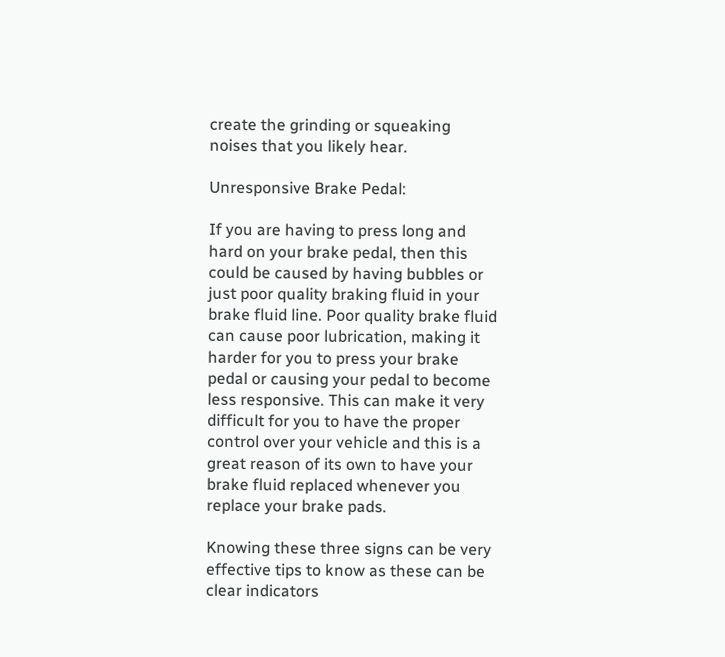create the grinding or squeaking noises that you likely hear.

Unresponsive Brake Pedal:

If you are having to press long and hard on your brake pedal, then this could be caused by having bubbles or just poor quality braking fluid in your brake fluid line. Poor quality brake fluid can cause poor lubrication, making it harder for you to press your brake pedal or causing your pedal to become less responsive. This can make it very difficult for you to have the proper control over your vehicle and this is a great reason of its own to have your brake fluid replaced whenever you replace your brake pads.

Knowing these three signs can be very effective tips to know as these can be clear indicators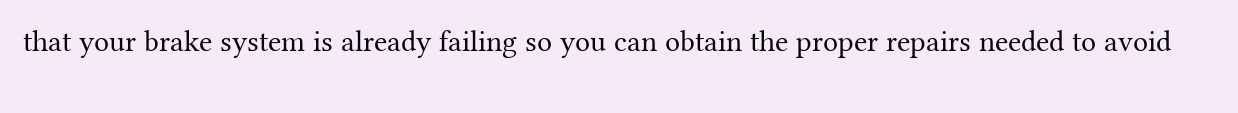that your brake system is already failing so you can obtain the proper repairs needed to avoid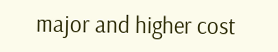major and higher cost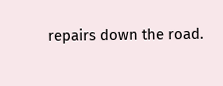repairs down the road.